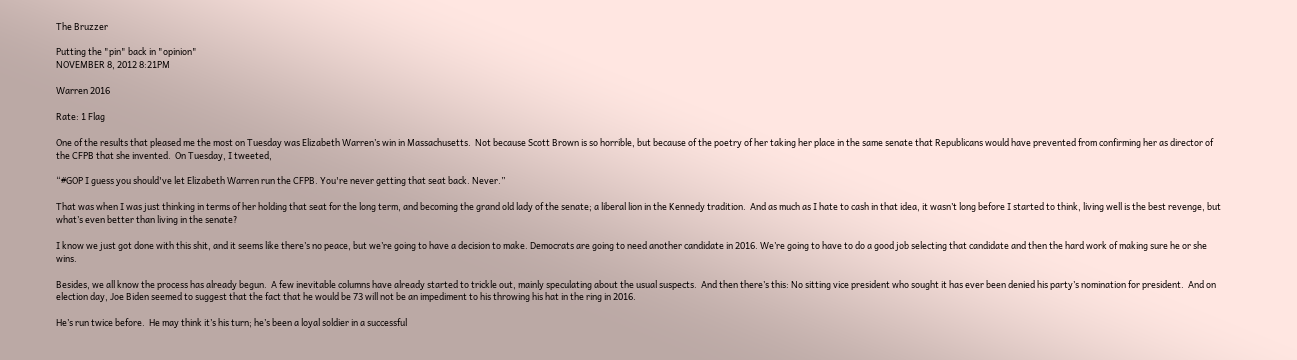The Bruzzer

Putting the "pin" back in "opinion"
NOVEMBER 8, 2012 8:21PM

Warren 2016

Rate: 1 Flag

One of the results that pleased me the most on Tuesday was Elizabeth Warren’s win in Massachusetts.  Not because Scott Brown is so horrible, but because of the poetry of her taking her place in the same senate that Republicans would have prevented from confirming her as director of the CFPB that she invented.  On Tuesday, I tweeted,

“#GOP I guess you should've let Elizabeth Warren run the CFPB. You're never getting that seat back. Never.”

That was when I was just thinking in terms of her holding that seat for the long term, and becoming the grand old lady of the senate; a liberal lion in the Kennedy tradition.  And as much as I hate to cash in that idea, it wasn’t long before I started to think, living well is the best revenge, but what’s even better than living in the senate?

I know we just got done with this shit, and it seems like there’s no peace, but we’re going to have a decision to make. Democrats are going to need another candidate in 2016. We’re going to have to do a good job selecting that candidate and then the hard work of making sure he or she wins.

Besides, we all know the process has already begun.  A few inevitable columns have already started to trickle out, mainly speculating about the usual suspects.  And then there’s this: No sitting vice president who sought it has ever been denied his party’s nomination for president.  And on election day, Joe Biden seemed to suggest that the fact that he would be 73 will not be an impediment to his throwing his hat in the ring in 2016.

He’s run twice before.  He may think it’s his turn; he’s been a loyal soldier in a successful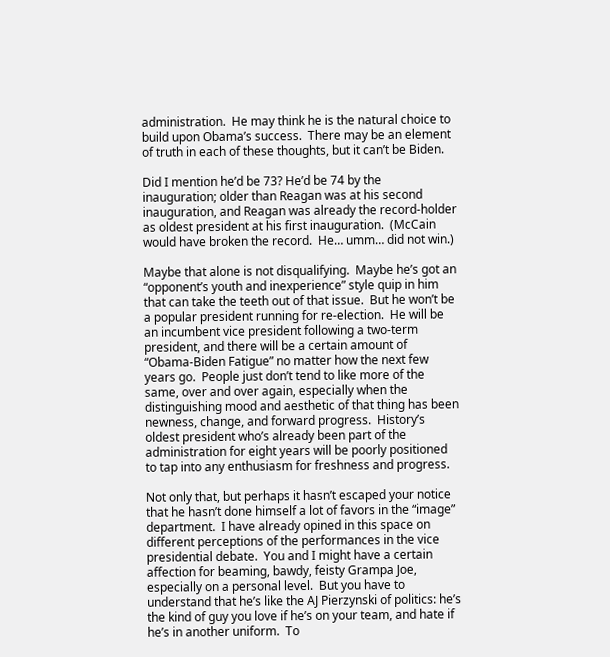administration.  He may think he is the natural choice to build upon Obama’s success.  There may be an element of truth in each of these thoughts, but it can’t be Biden.

Did I mention he’d be 73? He’d be 74 by the inauguration; older than Reagan was at his second inauguration, and Reagan was already the record-holder as oldest president at his first inauguration.  (McCain would have broken the record.  He… umm… did not win.)

Maybe that alone is not disqualifying.  Maybe he’s got an “opponent’s youth and inexperience” style quip in him that can take the teeth out of that issue.  But he won’t be a popular president running for re-election.  He will be an incumbent vice president following a two-term president, and there will be a certain amount of “Obama-Biden Fatigue” no matter how the next few years go.  People just don’t tend to like more of the same, over and over again, especially when the distinguishing mood and aesthetic of that thing has been newness, change, and forward progress.  History’s oldest president who’s already been part of the administration for eight years will be poorly positioned to tap into any enthusiasm for freshness and progress.

Not only that, but perhaps it hasn’t escaped your notice that he hasn’t done himself a lot of favors in the “image” department.  I have already opined in this space on different perceptions of the performances in the vice presidential debate.  You and I might have a certain affection for beaming, bawdy, feisty Grampa Joe, especially on a personal level.  But you have to understand that he’s like the AJ Pierzynski of politics: he’s the kind of guy you love if he’s on your team, and hate if he’s in another uniform.  To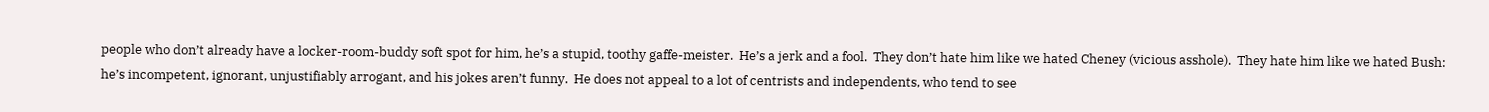people who don’t already have a locker-room-buddy soft spot for him, he’s a stupid, toothy gaffe-meister.  He’s a jerk and a fool.  They don’t hate him like we hated Cheney (vicious asshole).  They hate him like we hated Bush: he’s incompetent, ignorant, unjustifiably arrogant, and his jokes aren’t funny.  He does not appeal to a lot of centrists and independents, who tend to see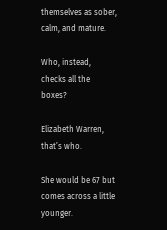themselves as sober, calm, and mature.

Who, instead, checks all the boxes?

Elizabeth Warren, that’s who.

She would be 67 but comes across a little younger.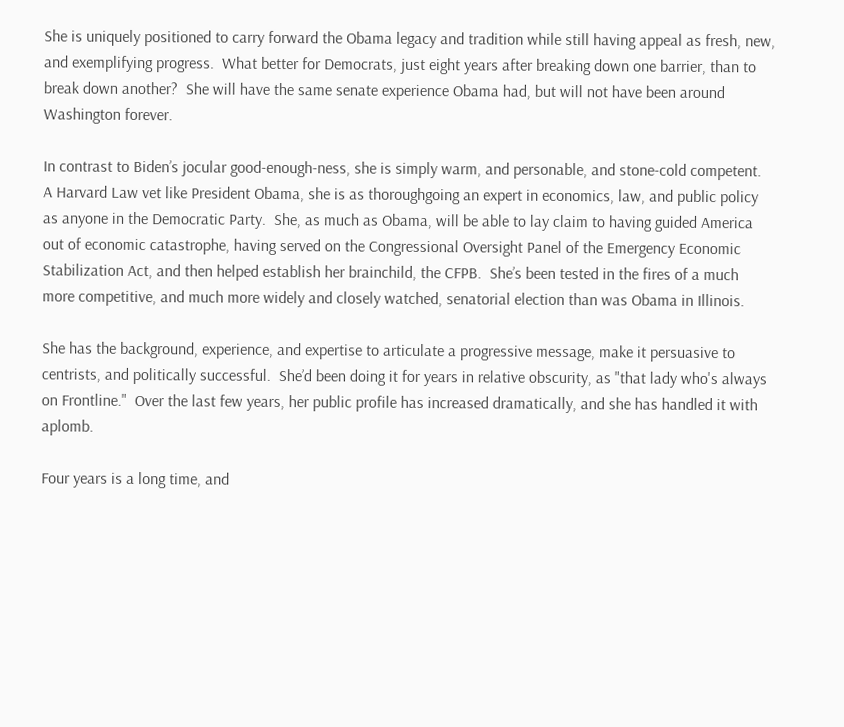She is uniquely positioned to carry forward the Obama legacy and tradition while still having appeal as fresh, new, and exemplifying progress.  What better for Democrats, just eight years after breaking down one barrier, than to break down another?  She will have the same senate experience Obama had, but will not have been around Washington forever.

In contrast to Biden’s jocular good-enough-ness, she is simply warm, and personable, and stone-cold competent.  A Harvard Law vet like President Obama, she is as thoroughgoing an expert in economics, law, and public policy as anyone in the Democratic Party.  She, as much as Obama, will be able to lay claim to having guided America out of economic catastrophe, having served on the Congressional Oversight Panel of the Emergency Economic Stabilization Act, and then helped establish her brainchild, the CFPB.  She’s been tested in the fires of a much more competitive, and much more widely and closely watched, senatorial election than was Obama in Illinois.

She has the background, experience, and expertise to articulate a progressive message, make it persuasive to centrists, and politically successful.  She’d been doing it for years in relative obscurity, as "that lady who's always on Frontline."  Over the last few years, her public profile has increased dramatically, and she has handled it with aplomb.

Four years is a long time, and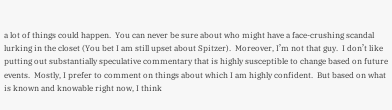a lot of things could happen.  You can never be sure about who might have a face-crushing scandal lurking in the closet (You bet I am still upset about Spitzer).  Moreover, I’m not that guy.  I don’t like putting out substantially speculative commentary that is highly susceptible to change based on future events.  Mostly, I prefer to comment on things about which I am highly confident.  But based on what is known and knowable right now, I think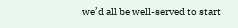we’d all be well-served to start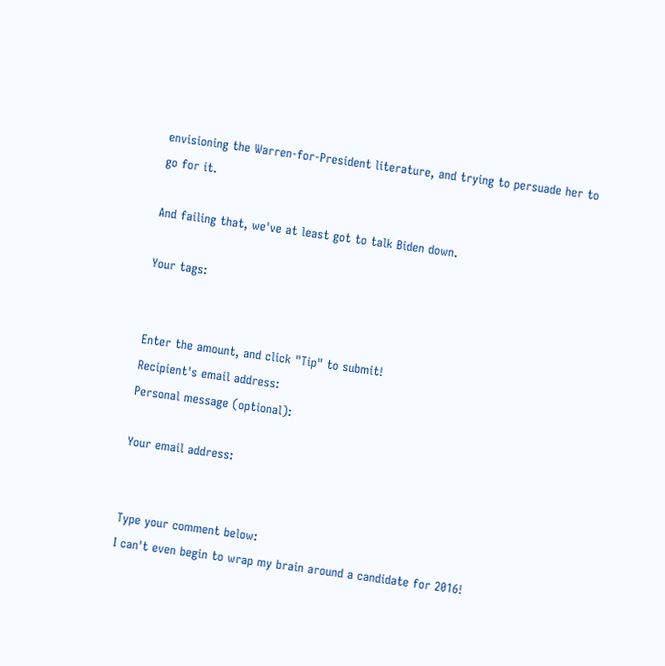envisioning the Warren-for-President literature, and trying to persuade her to go for it.

And failing that, we've at least got to talk Biden down.

Your tags:


Enter the amount, and click "Tip" to submit!
Recipient's email address:
Personal message (optional):

Your email address:


Type your comment below:
I can't even begin to wrap my brain around a candidate for 2016!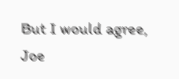But I would agree, Joe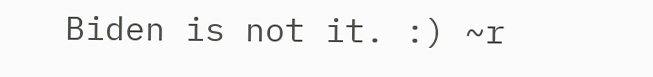Biden is not it. :) ~r